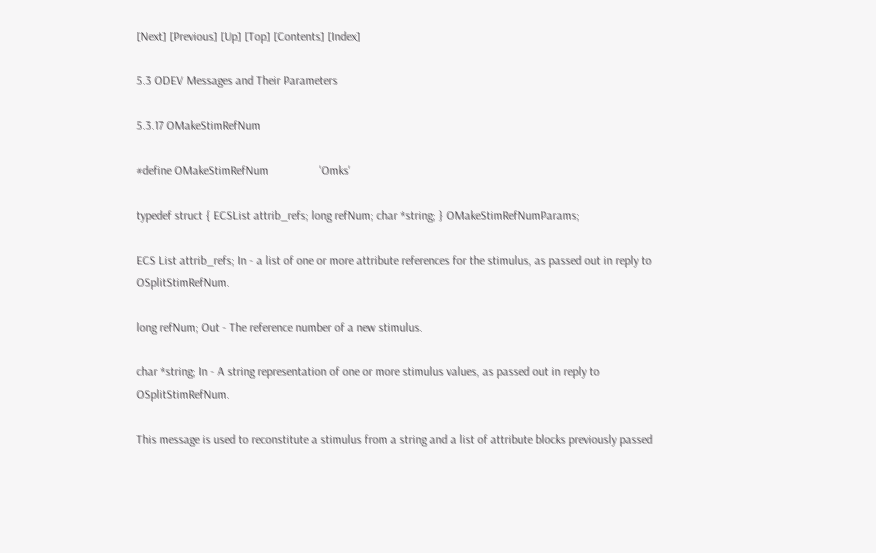[Next] [Previous] [Up] [Top] [Contents] [Index]

5.3 ODEV Messages and Their Parameters

5.3.17 OMakeStimRefNum

#define OMakeStimRefNum                 'Omks'

typedef struct { ECSList attrib_refs; long refNum; char *string; } OMakeStimRefNumParams;

ECS List attrib_refs; In - a list of one or more attribute references for the stimulus, as passed out in reply to OSplitStimRefNum.

long refNum; Out - The reference number of a new stimulus.

char *string; In - A string representation of one or more stimulus values, as passed out in reply to OSplitStimRefNum.

This message is used to reconstitute a stimulus from a string and a list of attribute blocks previously passed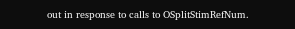out in response to calls to OSplitStimRefNum.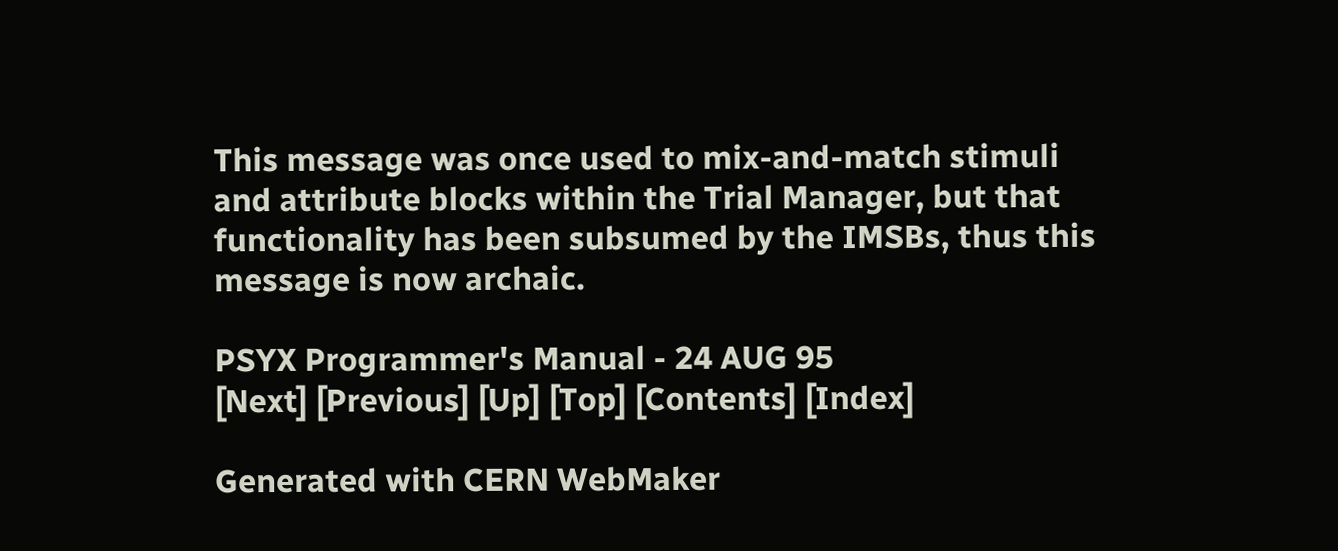This message was once used to mix-and-match stimuli and attribute blocks within the Trial Manager, but that functionality has been subsumed by the IMSBs, thus this message is now archaic.

PSYX Programmer's Manual - 24 AUG 95
[Next] [Previous] [Up] [Top] [Contents] [Index]

Generated with CERN WebMaker